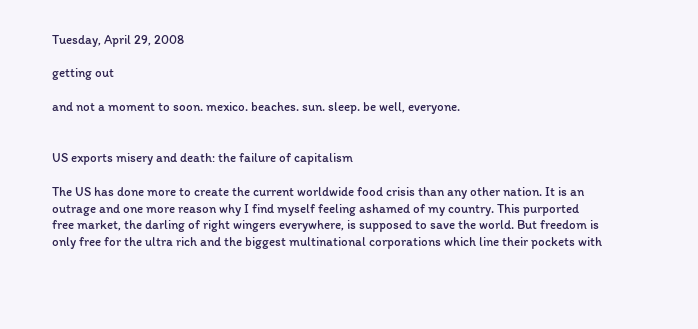Tuesday, April 29, 2008

getting out

and not a moment to soon. mexico. beaches. sun. sleep. be well, everyone.


US exports misery and death: the failure of capitalism

The US has done more to create the current worldwide food crisis than any other nation. It is an outrage and one more reason why I find myself feeling ashamed of my country. This purported free market, the darling of right wingers everywhere, is supposed to save the world. But freedom is only free for the ultra rich and the biggest multinational corporations which line their pockets with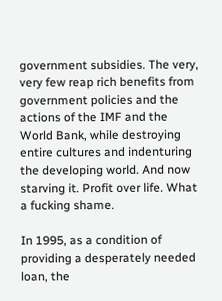government subsidies. The very, very few reap rich benefits from government policies and the actions of the IMF and the World Bank, while destroying entire cultures and indenturing the developing world. And now starving it. Profit over life. What a fucking shame.

In 1995, as a condition of providing a desperately needed loan, the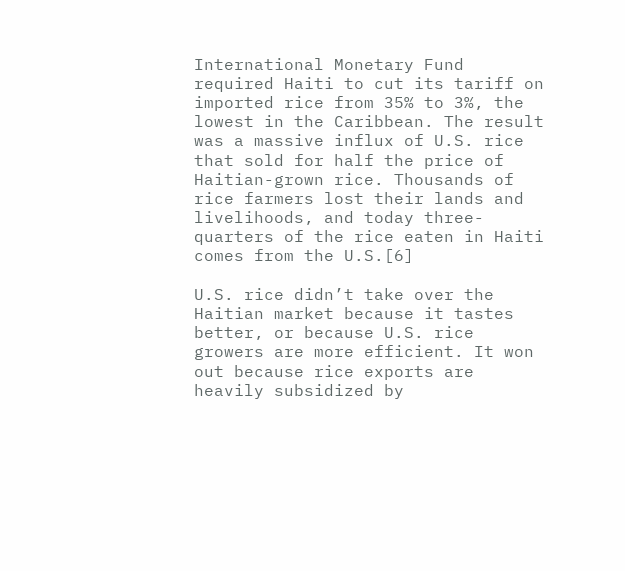International Monetary Fund required Haiti to cut its tariff on imported rice from 35% to 3%, the lowest in the Caribbean. The result was a massive influx of U.S. rice that sold for half the price of Haitian-grown rice. Thousands of rice farmers lost their lands and livelihoods, and today three-quarters of the rice eaten in Haiti comes from the U.S.[6]

U.S. rice didn’t take over the Haitian market because it tastes better, or because U.S. rice growers are more efficient. It won out because rice exports are heavily subsidized by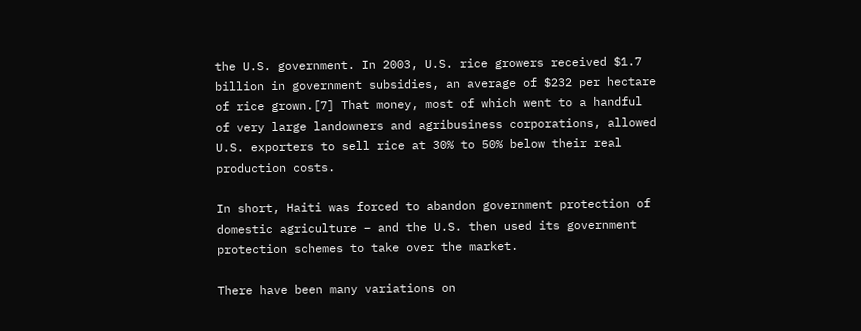the U.S. government. In 2003, U.S. rice growers received $1.7 billion in government subsidies, an average of $232 per hectare of rice grown.[7] That money, most of which went to a handful of very large landowners and agribusiness corporations, allowed U.S. exporters to sell rice at 30% to 50% below their real production costs.

In short, Haiti was forced to abandon government protection of domestic agriculture – and the U.S. then used its government protection schemes to take over the market.

There have been many variations on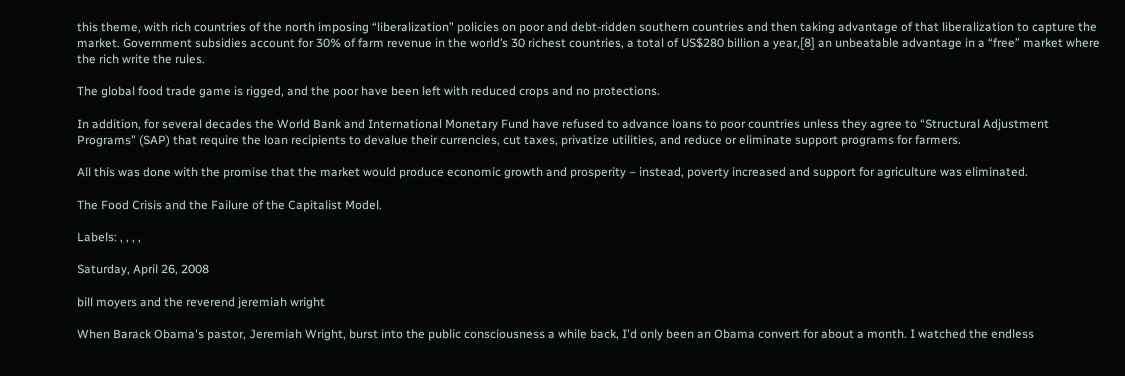this theme, with rich countries of the north imposing “liberalization” policies on poor and debt-ridden southern countries and then taking advantage of that liberalization to capture the market. Government subsidies account for 30% of farm revenue in the world’s 30 richest countries, a total of US$280 billion a year,[8] an unbeatable advantage in a “free” market where the rich write the rules.

The global food trade game is rigged, and the poor have been left with reduced crops and no protections.

In addition, for several decades the World Bank and International Monetary Fund have refused to advance loans to poor countries unless they agree to “Structural Adjustment Programs” (SAP) that require the loan recipients to devalue their currencies, cut taxes, privatize utilities, and reduce or eliminate support programs for farmers.

All this was done with the promise that the market would produce economic growth and prosperity – instead, poverty increased and support for agriculture was eliminated.

The Food Crisis and the Failure of the Capitalist Model.

Labels: , , , ,

Saturday, April 26, 2008

bill moyers and the reverend jeremiah wright

When Barack Obama's pastor, Jeremiah Wright, burst into the public consciousness a while back, I'd only been an Obama convert for about a month. I watched the endless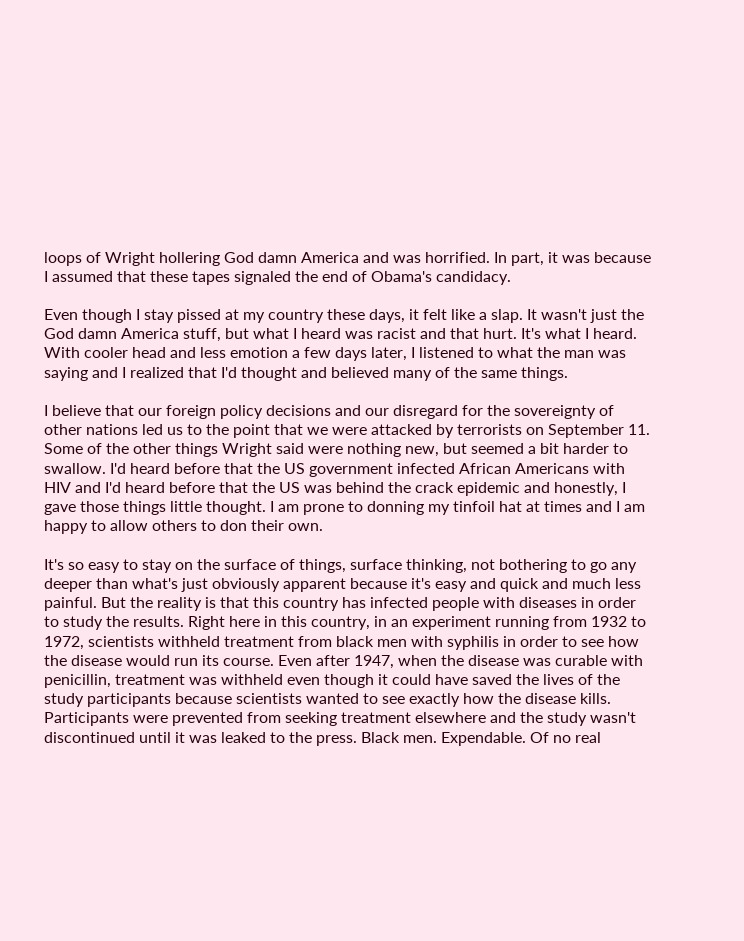loops of Wright hollering God damn America and was horrified. In part, it was because I assumed that these tapes signaled the end of Obama's candidacy.

Even though I stay pissed at my country these days, it felt like a slap. It wasn't just the God damn America stuff, but what I heard was racist and that hurt. It's what I heard. With cooler head and less emotion a few days later, I listened to what the man was saying and I realized that I'd thought and believed many of the same things.

I believe that our foreign policy decisions and our disregard for the sovereignty of other nations led us to the point that we were attacked by terrorists on September 11. Some of the other things Wright said were nothing new, but seemed a bit harder to swallow. I'd heard before that the US government infected African Americans with HIV and I'd heard before that the US was behind the crack epidemic and honestly, I gave those things little thought. I am prone to donning my tinfoil hat at times and I am happy to allow others to don their own.

It's so easy to stay on the surface of things, surface thinking, not bothering to go any deeper than what's just obviously apparent because it's easy and quick and much less painful. But the reality is that this country has infected people with diseases in order to study the results. Right here in this country, in an experiment running from 1932 to 1972, scientists withheld treatment from black men with syphilis in order to see how the disease would run its course. Even after 1947, when the disease was curable with penicillin, treatment was withheld even though it could have saved the lives of the study participants because scientists wanted to see exactly how the disease kills. Participants were prevented from seeking treatment elsewhere and the study wasn't discontinued until it was leaked to the press. Black men. Expendable. Of no real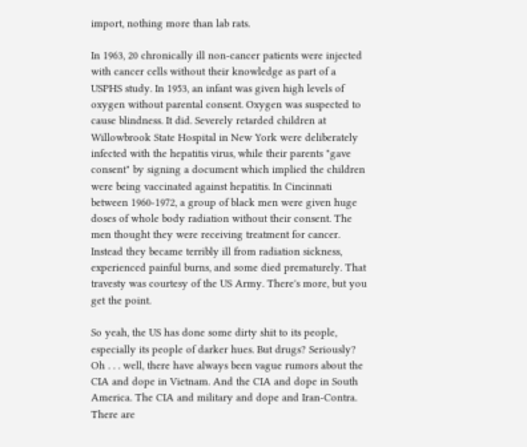import, nothing more than lab rats.

In 1963, 20 chronically ill non-cancer patients were injected with cancer cells without their knowledge as part of a USPHS study. In 1953, an infant was given high levels of oxygen without parental consent. Oxygen was suspected to cause blindness. It did. Severely retarded children at Willowbrook State Hospital in New York were deliberately infected with the hepatitis virus, while their parents "gave consent" by signing a document which implied the children were being vaccinated against hepatitis. In Cincinnati between 1960-1972, a group of black men were given huge doses of whole body radiation without their consent. The men thought they were receiving treatment for cancer. Instead they became terribly ill from radiation sickness, experienced painful burns, and some died prematurely. That travesty was courtesy of the US Army. There's more, but you get the point.

So yeah, the US has done some dirty shit to its people, especially its people of darker hues. But drugs? Seriously? Oh . . . well, there have always been vague rumors about the CIA and dope in Vietnam. And the CIA and dope in South America. The CIA and military and dope and Iran-Contra. There are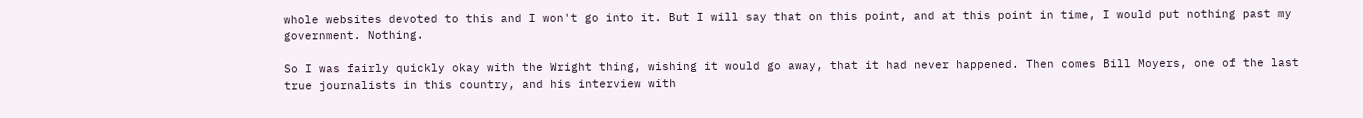whole websites devoted to this and I won't go into it. But I will say that on this point, and at this point in time, I would put nothing past my government. Nothing.

So I was fairly quickly okay with the Wright thing, wishing it would go away, that it had never happened. Then comes Bill Moyers, one of the last true journalists in this country, and his interview with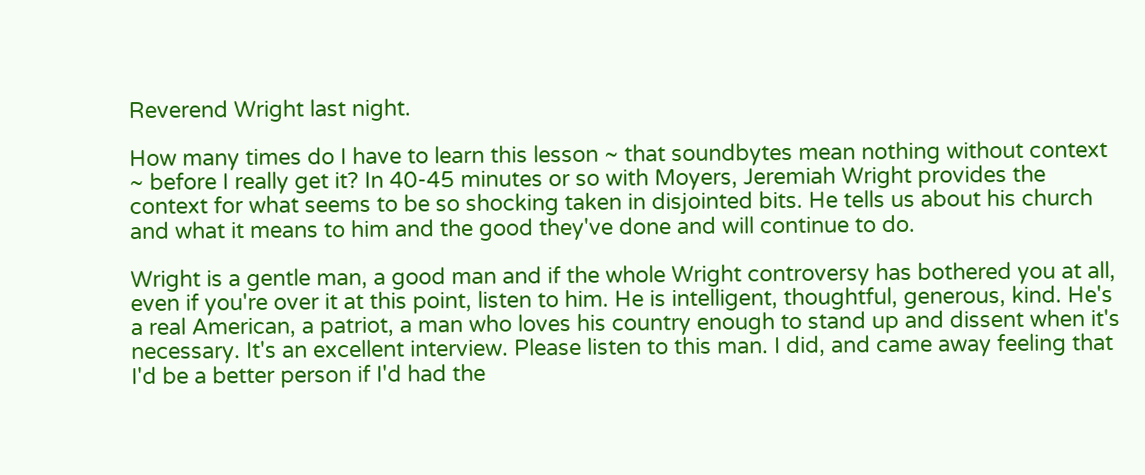Reverend Wright last night.

How many times do I have to learn this lesson ~ that soundbytes mean nothing without context ~ before I really get it? In 40-45 minutes or so with Moyers, Jeremiah Wright provides the context for what seems to be so shocking taken in disjointed bits. He tells us about his church and what it means to him and the good they've done and will continue to do.

Wright is a gentle man, a good man and if the whole Wright controversy has bothered you at all, even if you're over it at this point, listen to him. He is intelligent, thoughtful, generous, kind. He's a real American, a patriot, a man who loves his country enough to stand up and dissent when it's necessary. It's an excellent interview. Please listen to this man. I did, and came away feeling that I'd be a better person if I'd had the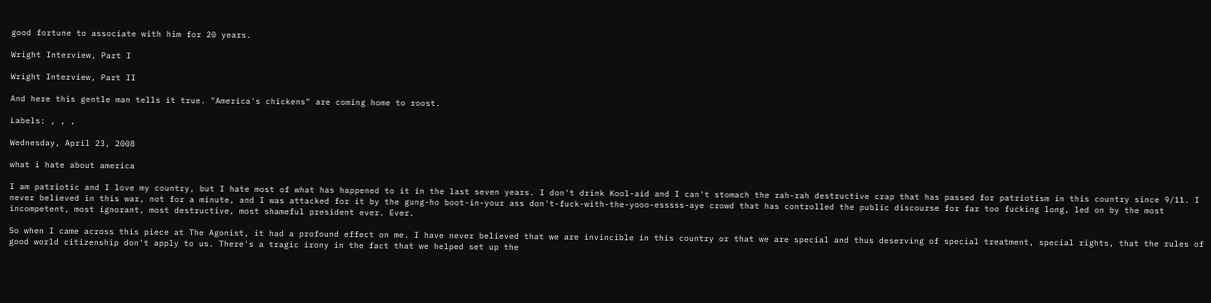good fortune to associate with him for 20 years.

Wright Interview, Part I

Wright Interview, Part II

And here this gentle man tells it true. "America's chickens" are coming home to roost.

Labels: , , ,

Wednesday, April 23, 2008

what i hate about america

I am patriotic and I love my country, but I hate most of what has happened to it in the last seven years. I don't drink Kool-aid and I can't stomach the rah-rah destructive crap that has passed for patriotism in this country since 9/11. I never believed in this war, not for a minute, and I was attacked for it by the gung-ho boot-in-your ass don't-fuck-with-the-yooo-esssss-aye crowd that has controlled the public discourse for far too fucking long, led on by the most incompetent, most ignorant, most destructive, most shameful president ever. Ever.

So when I came across this piece at The Agonist, it had a profound effect on me. I have never believed that we are invincible in this country or that we are special and thus deserving of special treatment, special rights, that the rules of good world citizenship don't apply to us. There's a tragic irony in the fact that we helped set up the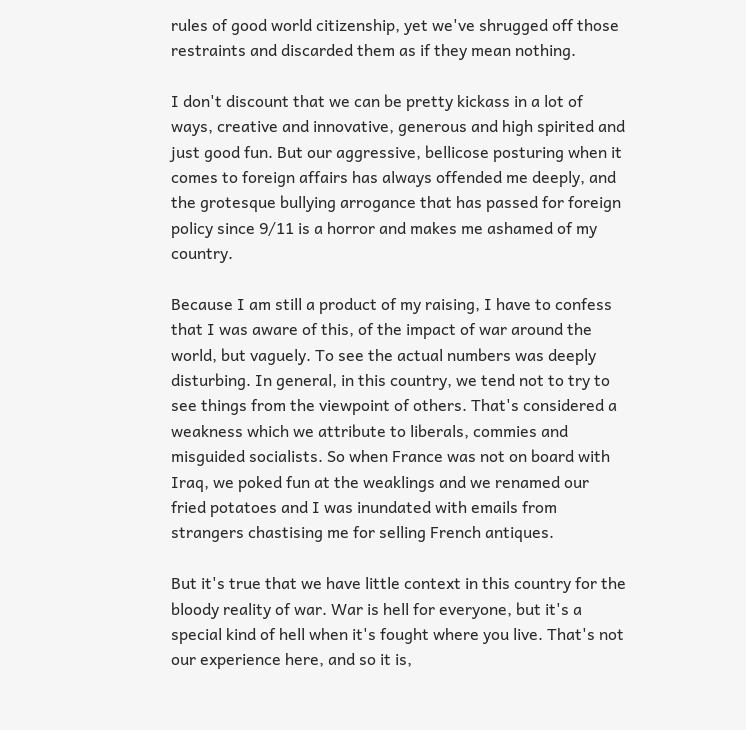rules of good world citizenship, yet we've shrugged off those restraints and discarded them as if they mean nothing.

I don't discount that we can be pretty kickass in a lot of ways, creative and innovative, generous and high spirited and just good fun. But our aggressive, bellicose posturing when it comes to foreign affairs has always offended me deeply, and the grotesque bullying arrogance that has passed for foreign policy since 9/11 is a horror and makes me ashamed of my country.

Because I am still a product of my raising, I have to confess that I was aware of this, of the impact of war around the world, but vaguely. To see the actual numbers was deeply disturbing. In general, in this country, we tend not to try to see things from the viewpoint of others. That's considered a weakness which we attribute to liberals, commies and misguided socialists. So when France was not on board with Iraq, we poked fun at the weaklings and we renamed our fried potatoes and I was inundated with emails from strangers chastising me for selling French antiques.

But it's true that we have little context in this country for the bloody reality of war. War is hell for everyone, but it's a special kind of hell when it's fought where you live. That's not our experience here, and so it is,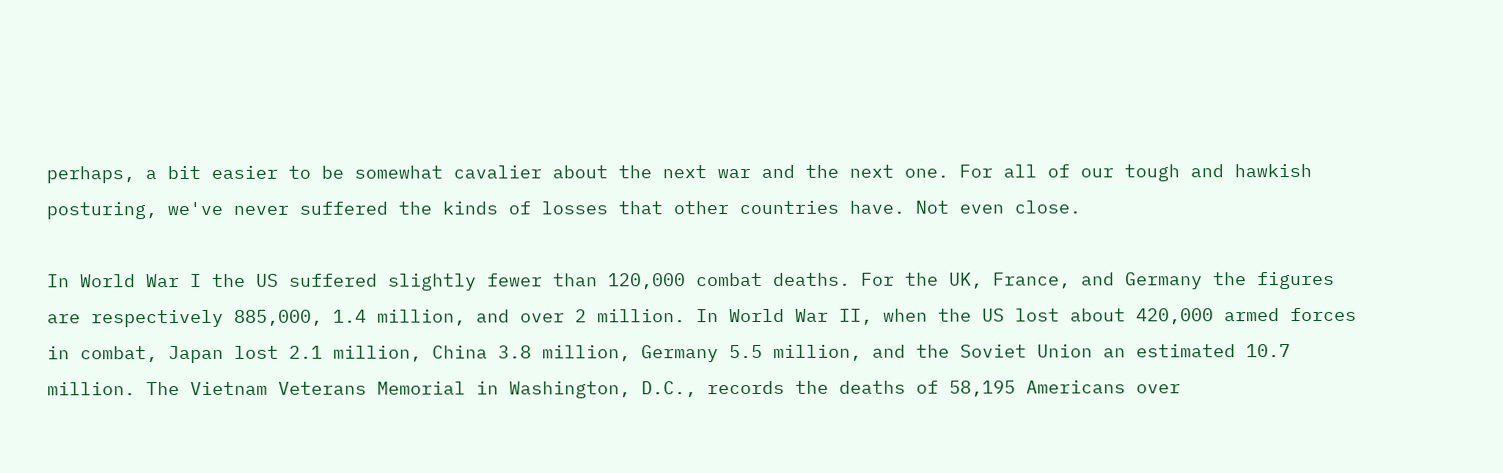perhaps, a bit easier to be somewhat cavalier about the next war and the next one. For all of our tough and hawkish posturing, we've never suffered the kinds of losses that other countries have. Not even close.

In World War I the US suffered slightly fewer than 120,000 combat deaths. For the UK, France, and Germany the figures are respectively 885,000, 1.4 million, and over 2 million. In World War II, when the US lost about 420,000 armed forces in combat, Japan lost 2.1 million, China 3.8 million, Germany 5.5 million, and the Soviet Union an estimated 10.7 million. The Vietnam Veterans Memorial in Washington, D.C., records the deaths of 58,195 Americans over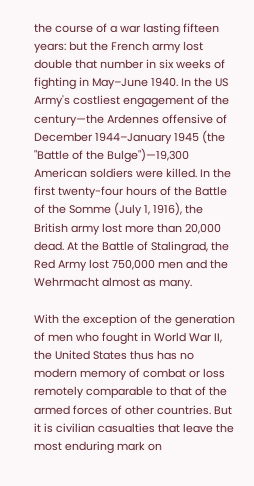the course of a war lasting fifteen years: but the French army lost double that number in six weeks of fighting in May–June 1940. In the US Army's costliest engagement of the century—the Ardennes offensive of December 1944–January 1945 (the "Battle of the Bulge")—19,300 American soldiers were killed. In the first twenty-four hours of the Battle of the Somme (July 1, 1916), the British army lost more than 20,000 dead. At the Battle of Stalingrad, the Red Army lost 750,000 men and the Wehrmacht almost as many.

With the exception of the generation of men who fought in World War II, the United States thus has no modern memory of combat or loss remotely comparable to that of the armed forces of other countries. But it is civilian casualties that leave the most enduring mark on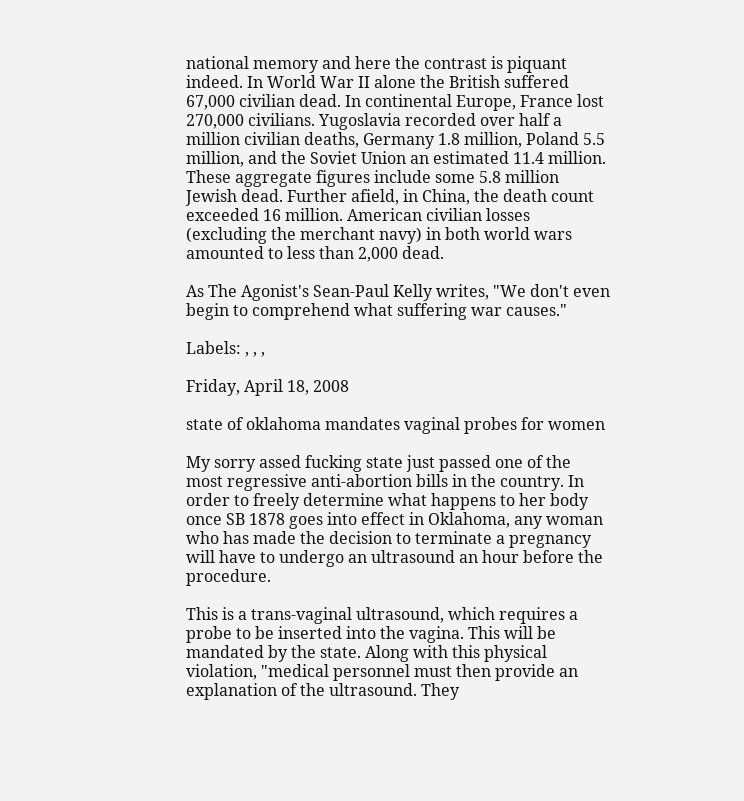national memory and here the contrast is piquant indeed. In World War II alone the British suffered 67,000 civilian dead. In continental Europe, France lost 270,000 civilians. Yugoslavia recorded over half a million civilian deaths, Germany 1.8 million, Poland 5.5 million, and the Soviet Union an estimated 11.4 million. These aggregate figures include some 5.8 million Jewish dead. Further afield, in China, the death count exceeded 16 million. American civilian losses (excluding the merchant navy) in both world wars amounted to less than 2,000 dead.

As The Agonist's Sean-Paul Kelly writes, "We don't even begin to comprehend what suffering war causes."

Labels: , , ,

Friday, April 18, 2008

state of oklahoma mandates vaginal probes for women

My sorry assed fucking state just passed one of the most regressive anti-abortion bills in the country. In order to freely determine what happens to her body once SB 1878 goes into effect in Oklahoma, any woman who has made the decision to terminate a pregnancy will have to undergo an ultrasound an hour before the procedure.

This is a trans-vaginal ultrasound, which requires a probe to be inserted into the vagina. This will be mandated by the state. Along with this physical violation, "medical personnel must then provide an explanation of the ultrasound. They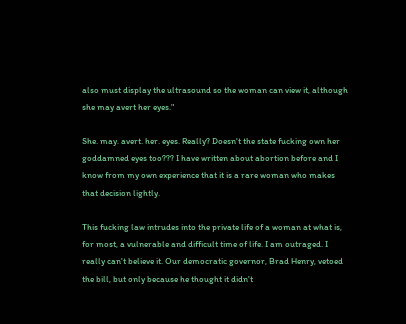also must display the ultrasound so the woman can view it, although she may avert her eyes."

She. may. avert. her. eyes. Really? Doesn't the state fucking own her goddamned eyes too??? I have written about abortion before and I know from my own experience that it is a rare woman who makes that decision lightly.

This fucking law intrudes into the private life of a woman at what is, for most, a vulnerable and difficult time of life. I am outraged. I really can't believe it. Our democratic governor, Brad Henry, vetoed the bill, but only because he thought it didn't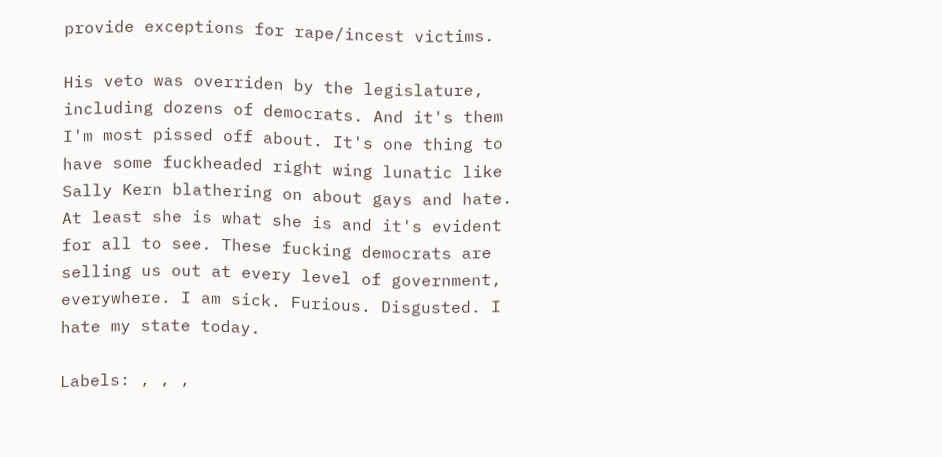provide exceptions for rape/incest victims.

His veto was overriden by the legislature, including dozens of democrats. And it's them I'm most pissed off about. It's one thing to have some fuckheaded right wing lunatic like Sally Kern blathering on about gays and hate. At least she is what she is and it's evident for all to see. These fucking democrats are selling us out at every level of government, everywhere. I am sick. Furious. Disgusted. I hate my state today.

Labels: , , ,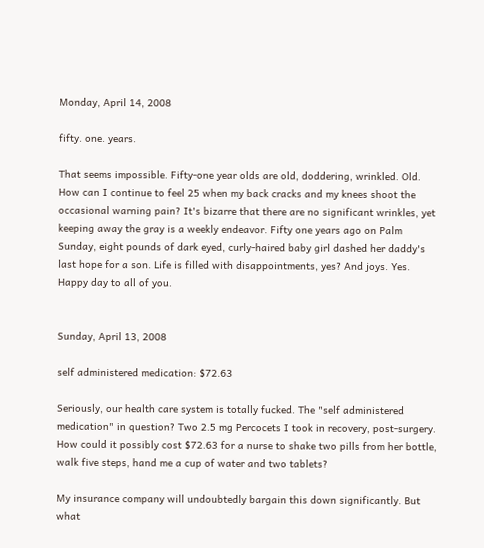Monday, April 14, 2008

fifty. one. years.

That seems impossible. Fifty-one year olds are old, doddering, wrinkled. Old. How can I continue to feel 25 when my back cracks and my knees shoot the occasional warning pain? It's bizarre that there are no significant wrinkles, yet keeping away the gray is a weekly endeavor. Fifty one years ago on Palm Sunday, eight pounds of dark eyed, curly-haired baby girl dashed her daddy's last hope for a son. Life is filled with disappointments, yes? And joys. Yes. Happy day to all of you.


Sunday, April 13, 2008

self administered medication: $72.63

Seriously, our health care system is totally fucked. The "self administered medication" in question? Two 2.5 mg Percocets I took in recovery, post-surgery. How could it possibly cost $72.63 for a nurse to shake two pills from her bottle, walk five steps, hand me a cup of water and two tablets?

My insurance company will undoubtedly bargain this down significantly. But what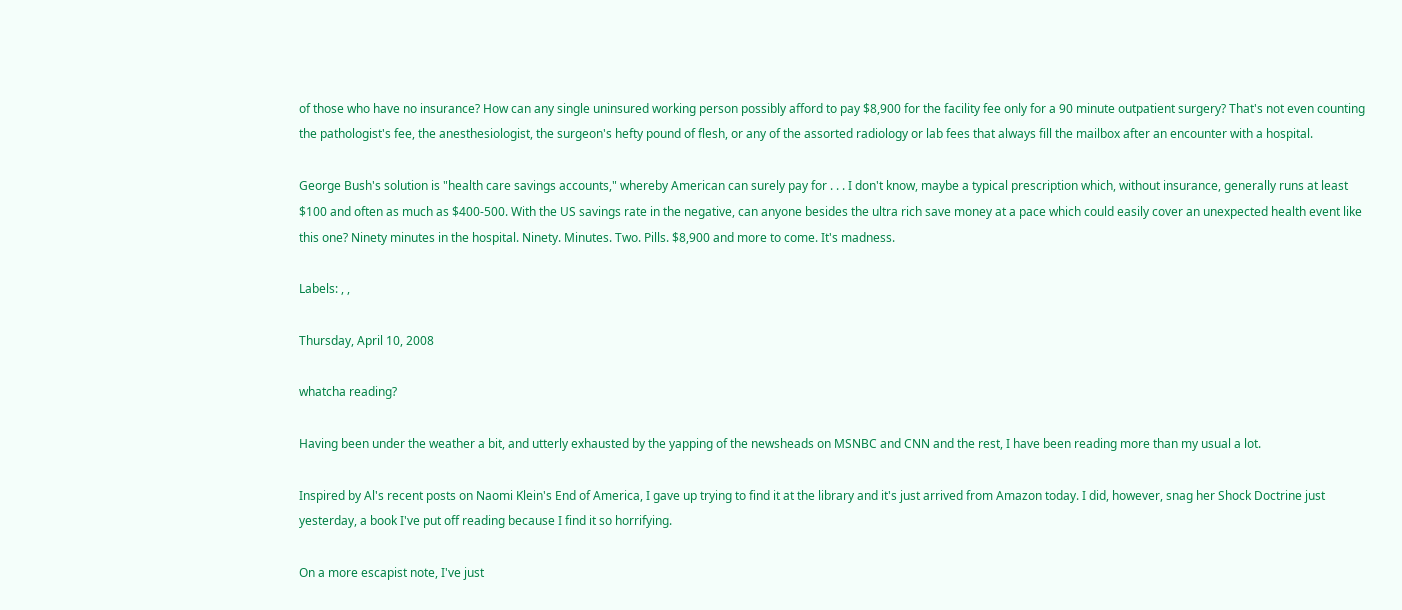of those who have no insurance? How can any single uninsured working person possibly afford to pay $8,900 for the facility fee only for a 90 minute outpatient surgery? That's not even counting the pathologist's fee, the anesthesiologist, the surgeon's hefty pound of flesh, or any of the assorted radiology or lab fees that always fill the mailbox after an encounter with a hospital.

George Bush's solution is "health care savings accounts," whereby American can surely pay for . . . I don't know, maybe a typical prescription which, without insurance, generally runs at least $100 and often as much as $400-500. With the US savings rate in the negative, can anyone besides the ultra rich save money at a pace which could easily cover an unexpected health event like this one? Ninety minutes in the hospital. Ninety. Minutes. Two. Pills. $8,900 and more to come. It's madness.

Labels: , ,

Thursday, April 10, 2008

whatcha reading?

Having been under the weather a bit, and utterly exhausted by the yapping of the newsheads on MSNBC and CNN and the rest, I have been reading more than my usual a lot.

Inspired by Al's recent posts on Naomi Klein's End of America, I gave up trying to find it at the library and it's just arrived from Amazon today. I did, however, snag her Shock Doctrine just yesterday, a book I've put off reading because I find it so horrifying.

On a more escapist note, I've just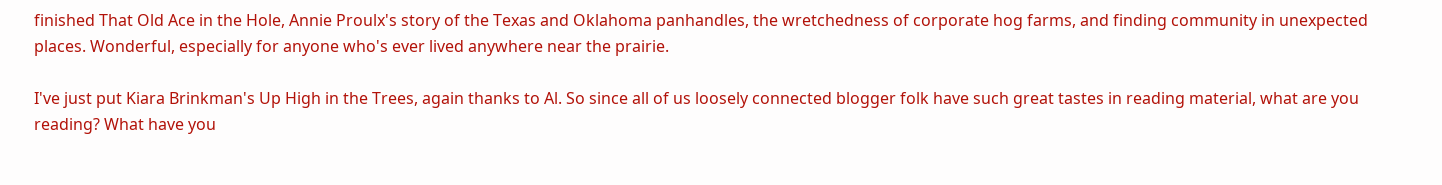finished That Old Ace in the Hole, Annie Proulx's story of the Texas and Oklahoma panhandles, the wretchedness of corporate hog farms, and finding community in unexpected places. Wonderful, especially for anyone who's ever lived anywhere near the prairie.

I've just put Kiara Brinkman's Up High in the Trees, again thanks to Al. So since all of us loosely connected blogger folk have such great tastes in reading material, what are you reading? What have you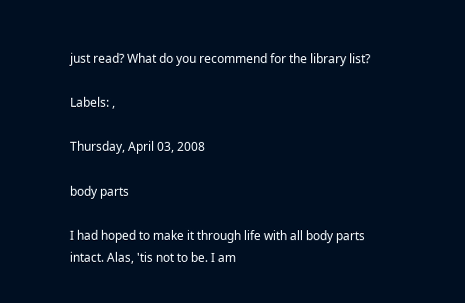just read? What do you recommend for the library list?

Labels: ,

Thursday, April 03, 2008

body parts

I had hoped to make it through life with all body parts intact. Alas, 'tis not to be. I am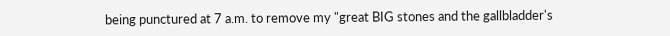being punctured at 7 a.m. to remove my "great BIG stones and the gallbladder's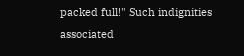packed full!" Such indignities associated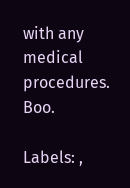with any medical procedures. Boo.

Labels: ,